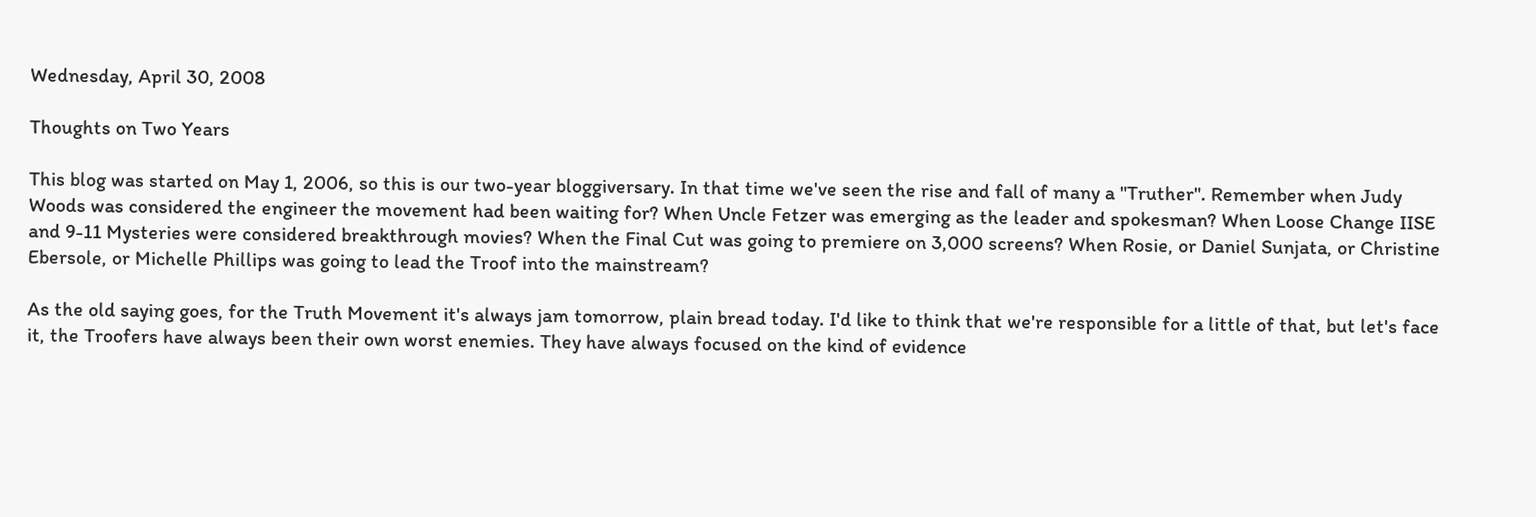Wednesday, April 30, 2008

Thoughts on Two Years

This blog was started on May 1, 2006, so this is our two-year bloggiversary. In that time we've seen the rise and fall of many a "Truther". Remember when Judy Woods was considered the engineer the movement had been waiting for? When Uncle Fetzer was emerging as the leader and spokesman? When Loose Change IISE and 9-11 Mysteries were considered breakthrough movies? When the Final Cut was going to premiere on 3,000 screens? When Rosie, or Daniel Sunjata, or Christine Ebersole, or Michelle Phillips was going to lead the Troof into the mainstream?

As the old saying goes, for the Truth Movement it's always jam tomorrow, plain bread today. I'd like to think that we're responsible for a little of that, but let's face it, the Troofers have always been their own worst enemies. They have always focused on the kind of evidence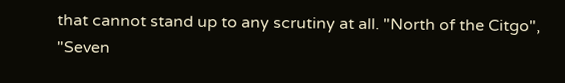that cannot stand up to any scrutiny at all. "North of the Citgo", "Seven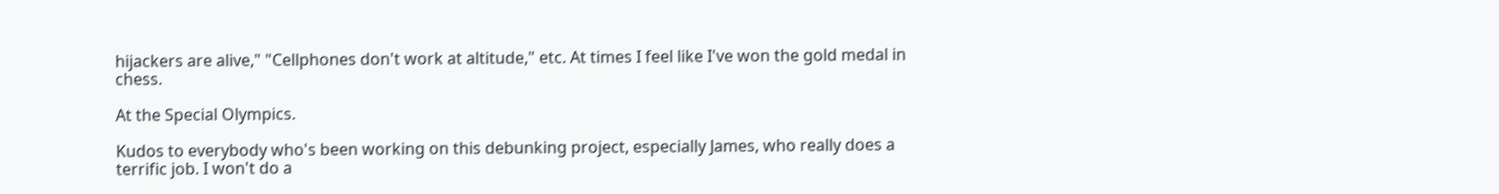hijackers are alive," "Cellphones don't work at altitude," etc. At times I feel like I've won the gold medal in chess.

At the Special Olympics.

Kudos to everybody who's been working on this debunking project, especially James, who really does a terrific job. I won't do a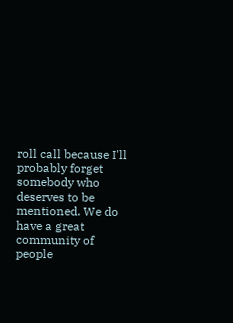roll call because I'll probably forget somebody who deserves to be mentioned. We do have a great community of people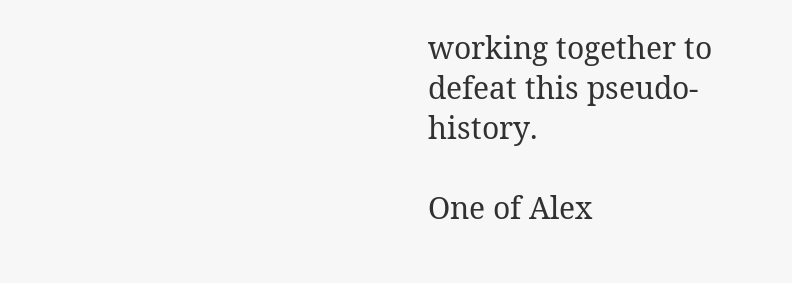working together to defeat this pseudo-history.

One of Alex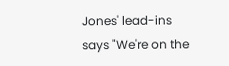Jones' lead-ins says "We're on the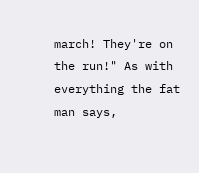march! They're on the run!" As with everything the fat man says,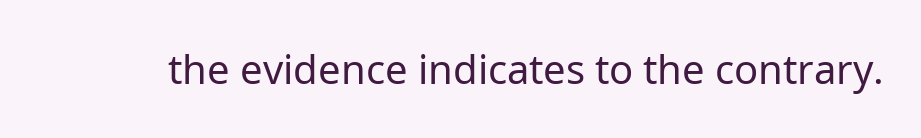the evidence indicates to the contrary.